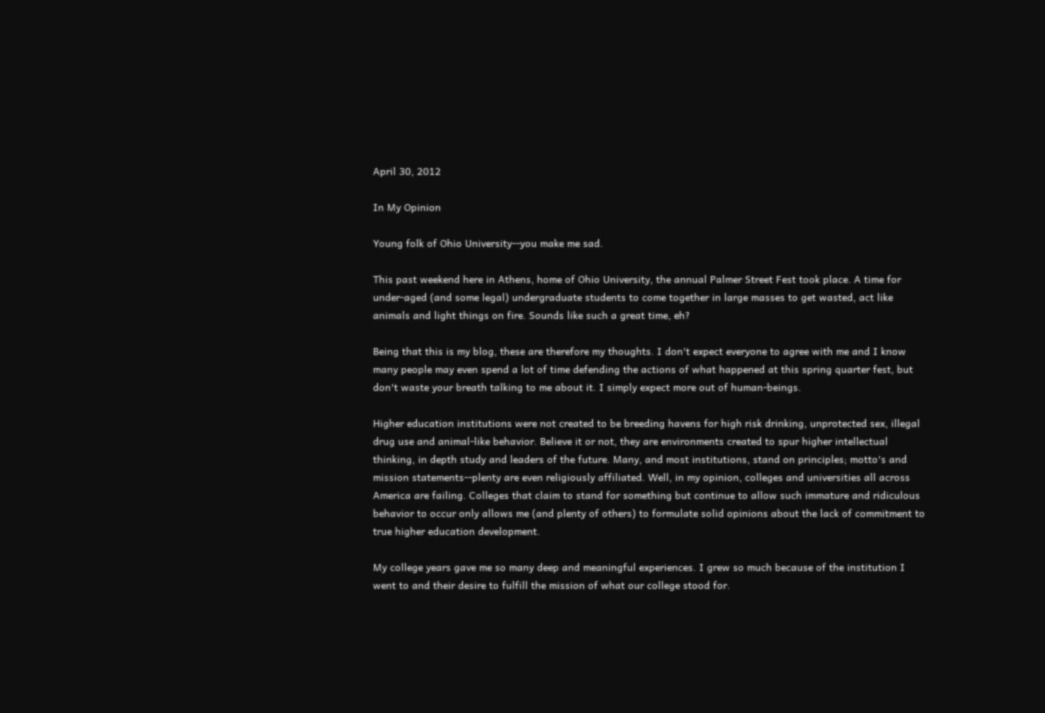April 30, 2012

In My Opinion

Young folk of Ohio University--you make me sad.

This past weekend here in Athens, home of Ohio University, the annual Palmer Street Fest took place. A time for under-aged (and some legal) undergraduate students to come together in large masses to get wasted, act like animals and light things on fire. Sounds like such a great time, eh?

Being that this is my blog, these are therefore my thoughts. I don't expect everyone to agree with me and I know many people may even spend a lot of time defending the actions of what happened at this spring quarter fest, but don't waste your breath talking to me about it. I simply expect more out of human-beings.

Higher education institutions were not created to be breeding havens for high risk drinking, unprotected sex, illegal drug use and animal-like behavior. Believe it or not, they are environments created to spur higher intellectual thinking, in depth study and leaders of the future. Many, and most institutions, stand on principles; motto's and mission statements--plenty are even religiously affiliated. Well, in my opinion, colleges and universities all across America are failing. Colleges that claim to stand for something but continue to allow such immature and ridiculous behavior to occur only allows me (and plenty of others) to formulate solid opinions about the lack of commitment to true higher education development.

My college years gave me so many deep and meaningful experiences. I grew so much because of the institution I went to and their desire to fulfill the mission of what our college stood for.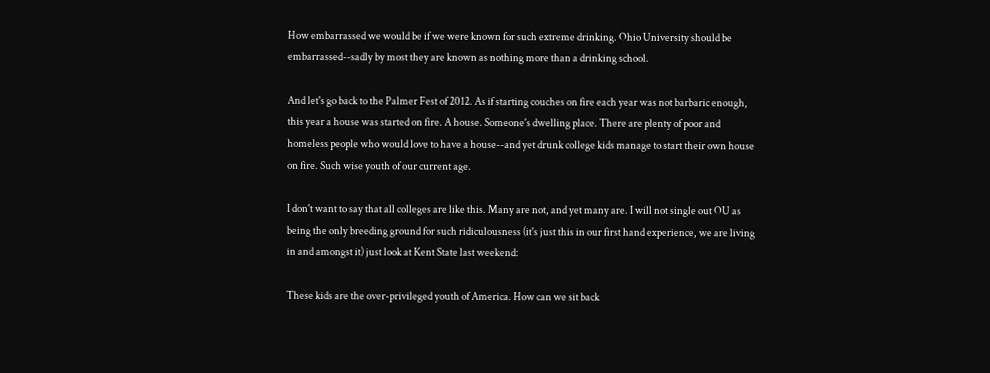How embarrassed we would be if we were known for such extreme drinking. Ohio University should be embarrassed--sadly by most they are known as nothing more than a drinking school.

And let's go back to the Palmer Fest of 2012. As if starting couches on fire each year was not barbaric enough, this year a house was started on fire. A house. Someone's dwelling place. There are plenty of poor and homeless people who would love to have a house--and yet drunk college kids manage to start their own house on fire. Such wise youth of our current age.

I don't want to say that all colleges are like this. Many are not, and yet many are. I will not single out OU as being the only breeding ground for such ridiculousness (it's just this in our first hand experience, we are living in and amongst it) just look at Kent State last weekend:

These kids are the over-privileged youth of America. How can we sit back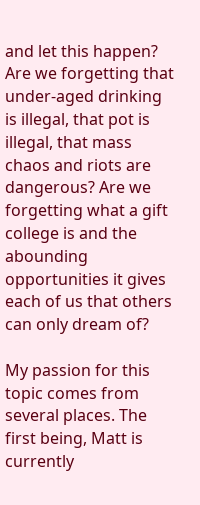and let this happen? Are we forgetting that under-aged drinking is illegal, that pot is illegal, that mass chaos and riots are dangerous? Are we forgetting what a gift college is and the abounding opportunities it gives each of us that others can only dream of?

My passion for this topic comes from several places. The first being, Matt is currently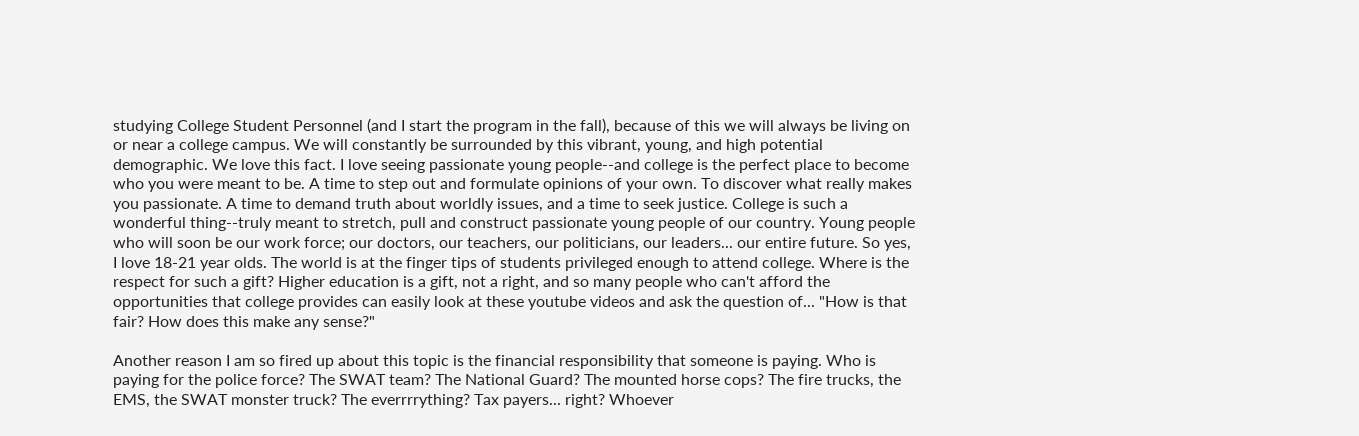studying College Student Personnel (and I start the program in the fall), because of this we will always be living on or near a college campus. We will constantly be surrounded by this vibrant, young, and high potential demographic. We love this fact. I love seeing passionate young people--and college is the perfect place to become who you were meant to be. A time to step out and formulate opinions of your own. To discover what really makes you passionate. A time to demand truth about worldly issues, and a time to seek justice. College is such a wonderful thing--truly meant to stretch, pull and construct passionate young people of our country. Young people who will soon be our work force; our doctors, our teachers, our politicians, our leaders... our entire future. So yes, I love 18-21 year olds. The world is at the finger tips of students privileged enough to attend college. Where is the respect for such a gift? Higher education is a gift, not a right, and so many people who can't afford the opportunities that college provides can easily look at these youtube videos and ask the question of... "How is that fair? How does this make any sense?"

Another reason I am so fired up about this topic is the financial responsibility that someone is paying. Who is paying for the police force? The SWAT team? The National Guard? The mounted horse cops? The fire trucks, the EMS, the SWAT monster truck? The everrrrything? Tax payers... right? Whoever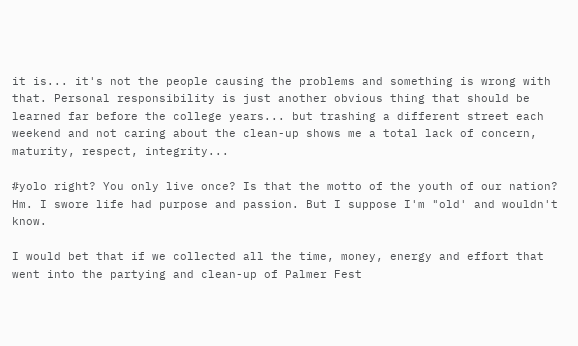it is... it's not the people causing the problems and something is wrong with that. Personal responsibility is just another obvious thing that should be learned far before the college years... but trashing a different street each weekend and not caring about the clean-up shows me a total lack of concern, maturity, respect, integrity...

#yolo right? You only live once? Is that the motto of the youth of our nation? Hm. I swore life had purpose and passion. But I suppose I'm "old' and wouldn't know.

I would bet that if we collected all the time, money, energy and effort that went into the partying and clean-up of Palmer Fest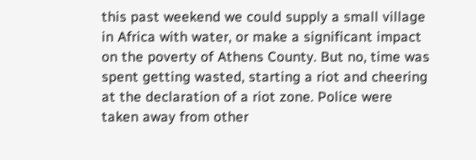this past weekend we could supply a small village in Africa with water, or make a significant impact on the poverty of Athens County. But no, time was spent getting wasted, starting a riot and cheering at the declaration of a riot zone. Police were taken away from other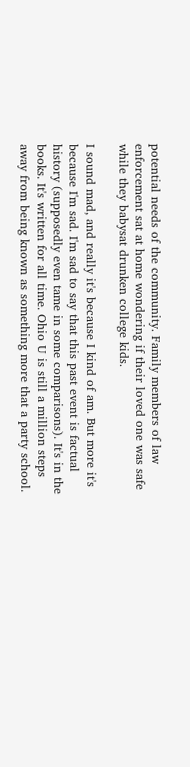potential needs of the community. Family members of law enforcement sat at home wondering if their loved one was safe while they babysat drunken college kids.

I sound mad, and really it's because I kind of am. But more it's because I'm sad. I'm sad to say that this past event is factual history (supposedly even tame in some comparisons). It's in the books. It's written for all time. Ohio U is still a million steps away from being known as something more that a party school.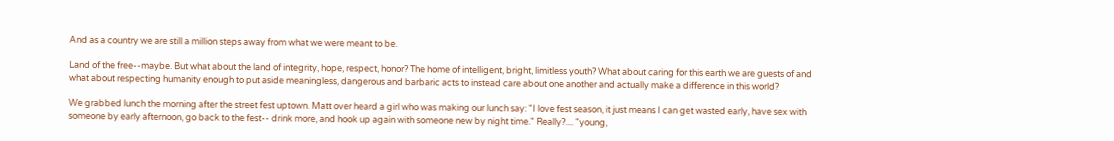And as a country we are still a million steps away from what we were meant to be.

Land of the free--maybe. But what about the land of integrity, hope, respect, honor? The home of intelligent, bright, limitless youth? What about caring for this earth we are guests of and what about respecting humanity enough to put aside meaningless, dangerous and barbaric acts to instead care about one another and actually make a difference in this world?

We grabbed lunch the morning after the street fest uptown. Matt over heard a girl who was making our lunch say: "I love fest season, it just means I can get wasted early, have sex with someone by early afternoon, go back to the fest-- drink more, and hook up again with someone new by night time." Really?.... "young,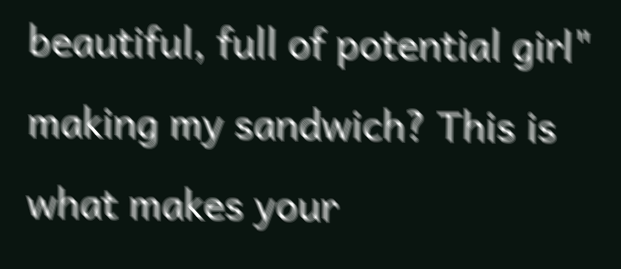beautiful, full of potential girl" making my sandwich? This is what makes your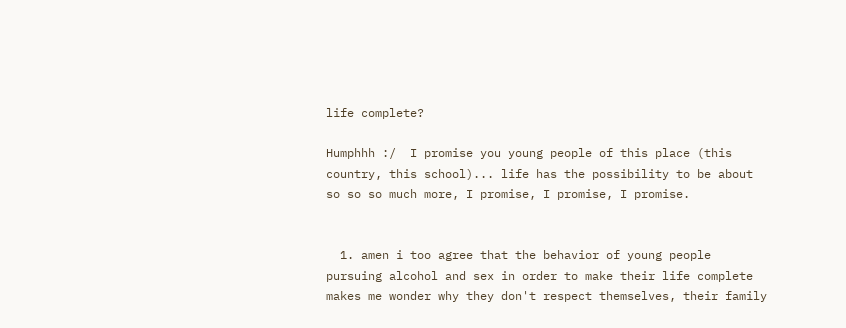life complete?

Humphhh :/  I promise you young people of this place (this country, this school)... life has the possibility to be about so so so much more, I promise, I promise, I promise.


  1. amen i too agree that the behavior of young people pursuing alcohol and sex in order to make their life complete makes me wonder why they don't respect themselves, their family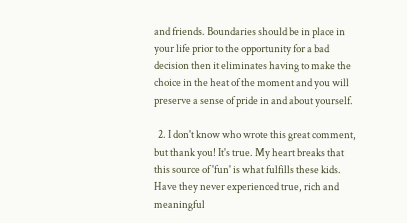and friends. Boundaries should be in place in your life prior to the opportunity for a bad decision then it eliminates having to make the choice in the heat of the moment and you will preserve a sense of pride in and about yourself.

  2. I don't know who wrote this great comment, but thank you! It's true. My heart breaks that this source of 'fun' is what fulfills these kids. Have they never experienced true, rich and meaningful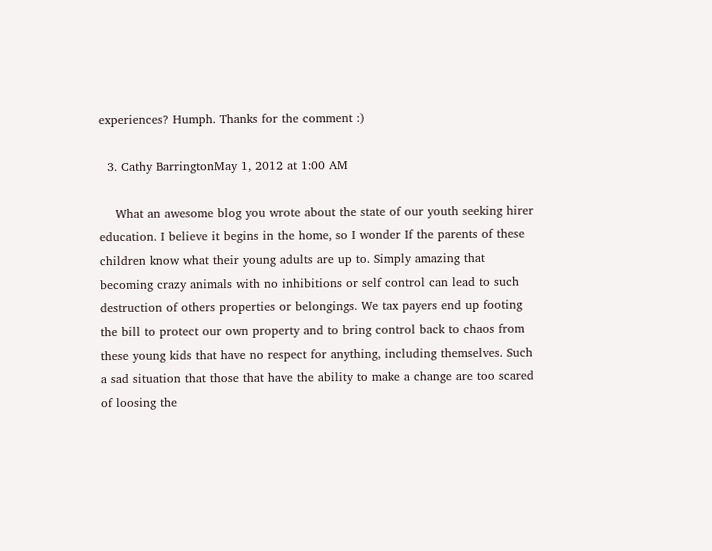experiences? Humph. Thanks for the comment :)

  3. Cathy BarringtonMay 1, 2012 at 1:00 AM

    What an awesome blog you wrote about the state of our youth seeking hirer education. I believe it begins in the home, so I wonder If the parents of these children know what their young adults are up to. Simply amazing that becoming crazy animals with no inhibitions or self control can lead to such destruction of others properties or belongings. We tax payers end up footing the bill to protect our own property and to bring control back to chaos from these young kids that have no respect for anything, including themselves. Such a sad situation that those that have the ability to make a change are too scared of loosing the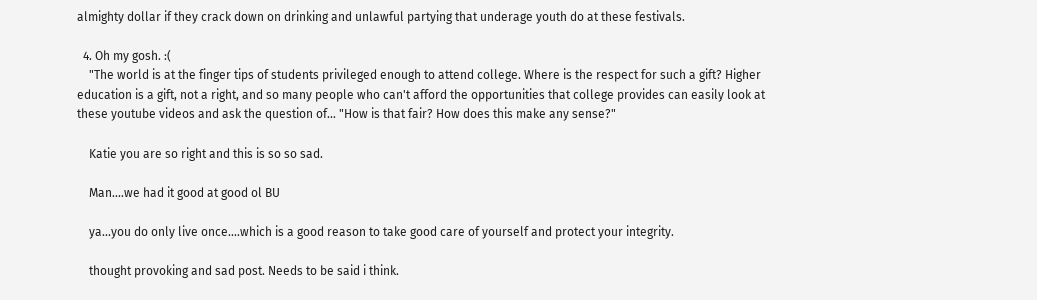almighty dollar if they crack down on drinking and unlawful partying that underage youth do at these festivals.

  4. Oh my gosh. :(
    "The world is at the finger tips of students privileged enough to attend college. Where is the respect for such a gift? Higher education is a gift, not a right, and so many people who can't afford the opportunities that college provides can easily look at these youtube videos and ask the question of... "How is that fair? How does this make any sense?"

    Katie you are so right and this is so so sad.

    Man....we had it good at good ol BU

    ya...you do only live once....which is a good reason to take good care of yourself and protect your integrity.

    thought provoking and sad post. Needs to be said i think.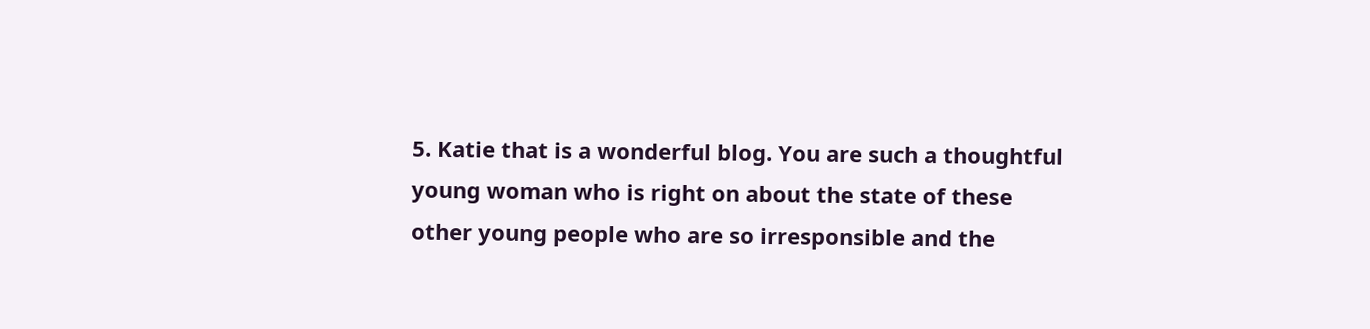5. Katie that is a wonderful blog. You are such a thoughtful young woman who is right on about the state of these other young people who are so irresponsible and the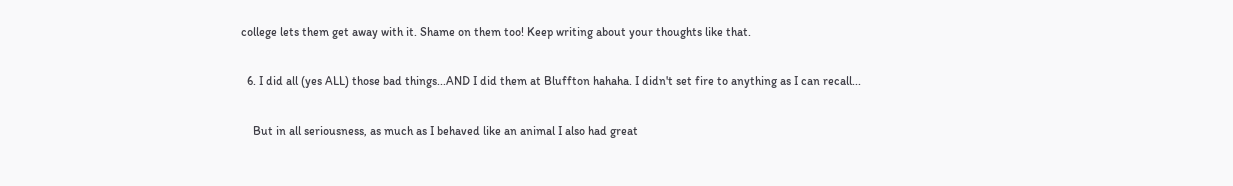college lets them get away with it. Shame on them too! Keep writing about your thoughts like that.

  6. I did all (yes ALL) those bad things...AND I did them at Bluffton hahaha. I didn't set fire to anything as I can recall...

    But in all seriousness, as much as I behaved like an animal I also had great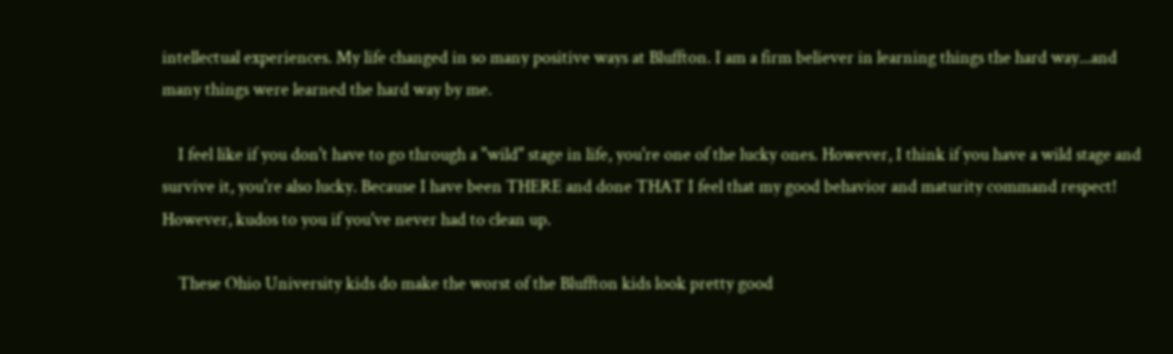intellectual experiences. My life changed in so many positive ways at Bluffton. I am a firm believer in learning things the hard way...and many things were learned the hard way by me.

    I feel like if you don't have to go through a "wild" stage in life, you're one of the lucky ones. However, I think if you have a wild stage and survive it, you're also lucky. Because I have been THERE and done THAT I feel that my good behavior and maturity command respect! However, kudos to you if you've never had to clean up.

    These Ohio University kids do make the worst of the Bluffton kids look pretty good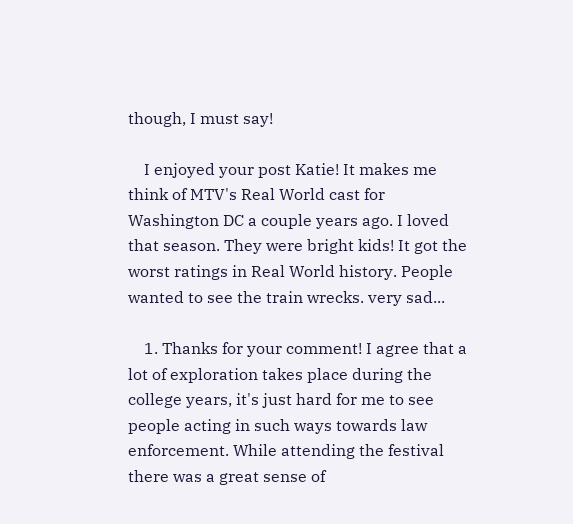though, I must say!

    I enjoyed your post Katie! It makes me think of MTV's Real World cast for Washington DC a couple years ago. I loved that season. They were bright kids! It got the worst ratings in Real World history. People wanted to see the train wrecks. very sad...

    1. Thanks for your comment! I agree that a lot of exploration takes place during the college years, it's just hard for me to see people acting in such ways towards law enforcement. While attending the festival there was a great sense of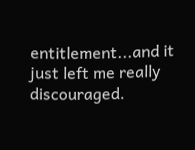entitlement...and it just left me really discouraged.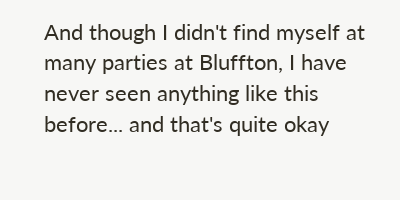And though I didn't find myself at many parties at Bluffton, I have never seen anything like this before... and that's quite okay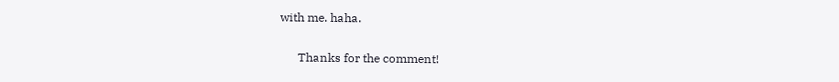with me. haha.

      Thanks for the comment!